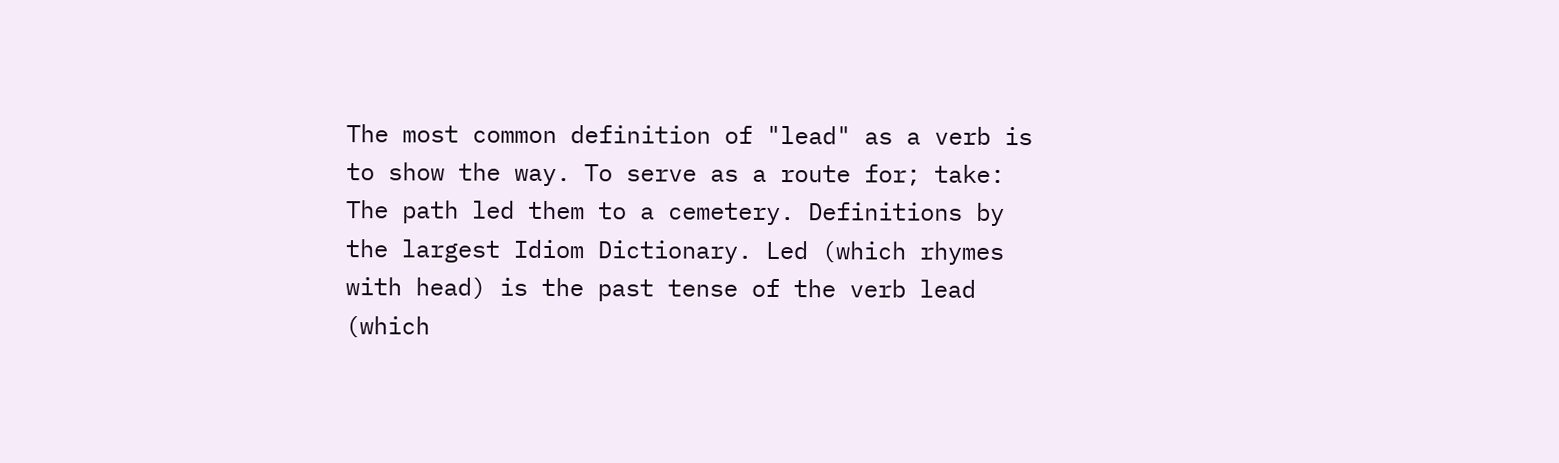The most common definition of "lead" as a verb is to show the way. To serve as a route for; take: The path led them to a cemetery. Definitions by the largest Idiom Dictionary. Led (which rhymes with head) is the past tense of the verb lead (which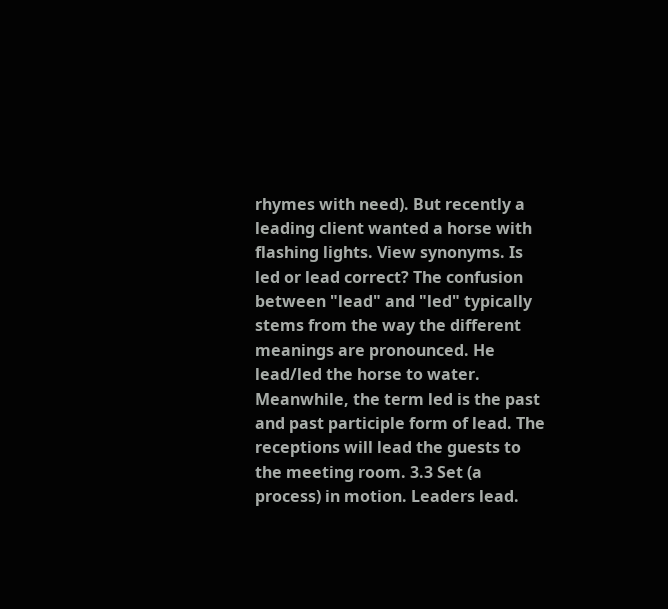rhymes with need). But recently a leading client wanted a horse with flashing lights. View synonyms. Is led or lead correct? The confusion between "lead" and "led" typically stems from the way the different meanings are pronounced. He lead/led the horse to water. Meanwhile, the term led is the past and past participle form of lead. The receptions will lead the guests to the meeting room. 3.3 Set (a process) in motion. Leaders lead.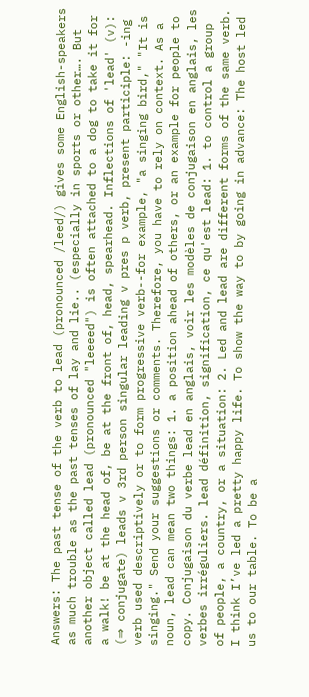Answers: The past tense of the verb to lead (pronounced /leed/) gives some English-speakers as much trouble as the past tenses of lay and lie.. (especially in sports or other…. But another object called lead (pronounced "leeeed") is often attached to a dog to take it for a walk! be at the head of, be at the front of, head, spearhead. Inflections of 'lead' (v): (⇒ conjugate) leads v 3rd person singular leading v pres p verb, present participle: -ing verb used descriptively or to form progressive verb--for example, "a singing bird," "It is singing." Send your suggestions or comments. Therefore, you have to rely on context. As a noun, lead can mean two things: 1. a position ahead of others, or an example for people to copy. Conjugaison du verbe lead en anglais, voir les modèles de conjugaison en anglais, les verbes irréguliers. lead définition, signification, ce qu'est lead: 1. to control a group of people, a country, or a situation: 2. Led and lead are different forms of the same verb. I think I’ve led a pretty happy life. To show the way to by going in advance: The host led us to our table. To be a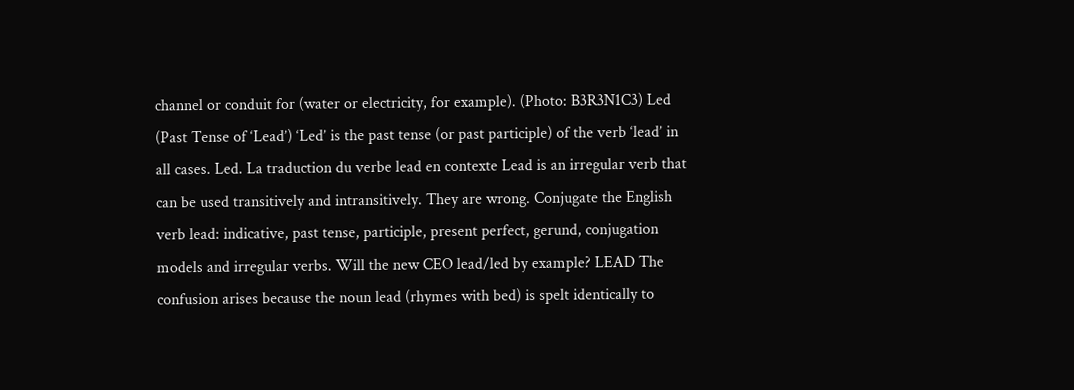channel or conduit for (water or electricity, for example). (Photo: B3R3N1C3) Led (Past Tense of ‘Lead’) ‘Led’ is the past tense (or past participle) of the verb ‘lead’ in all cases. Led. La traduction du verbe lead en contexte Lead is an irregular verb that can be used transitively and intransitively. They are wrong. Conjugate the English verb lead: indicative, past tense, participle, present perfect, gerund, conjugation models and irregular verbs. Will the new CEO lead/led by example? LEAD The confusion arises because the noun lead (rhymes with bed) is spelt identically to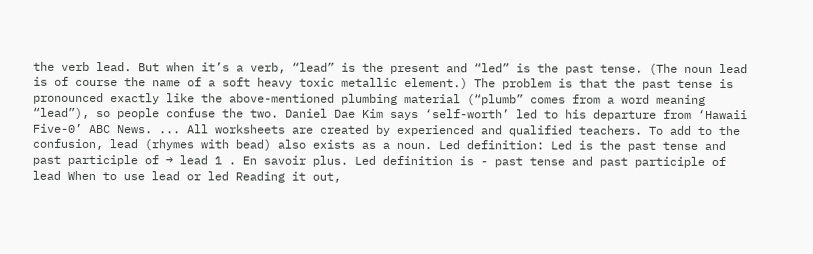the verb lead. But when it’s a verb, “lead” is the present and “led” is the past tense. (The noun lead is of course the name of a soft heavy toxic metallic element.) The problem is that the past tense is pronounced exactly like the above-mentioned plumbing material (“plumb” comes from a word meaning “lead”), so people confuse the two. Daniel Dae Kim says ‘self-worth’ led to his departure from ‘Hawaii Five-0’ ABC News. ... All worksheets are created by experienced and qualified teachers. To add to the confusion, lead (rhymes with bead) also exists as a noun. Led definition: Led is the past tense and past participle of → lead 1 . En savoir plus. Led definition is - past tense and past participle of lead When to use lead or led Reading it out,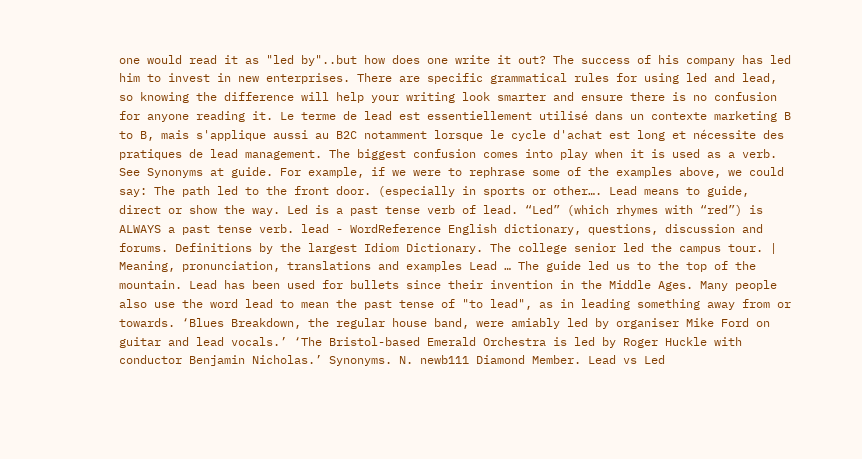one would read it as "led by"..but how does one write it out? The success of his company has led him to invest in new enterprises. There are specific grammatical rules for using led and lead, so knowing the difference will help your writing look smarter and ensure there is no confusion for anyone reading it. Le terme de lead est essentiellement utilisé dans un contexte marketing B to B, mais s'applique aussi au B2C notamment lorsque le cycle d'achat est long et nécessite des pratiques de lead management. The biggest confusion comes into play when it is used as a verb. See Synonyms at guide. For example, if we were to rephrase some of the examples above, we could say: The path led to the front door. (especially in sports or other…. Lead means to guide, direct or show the way. Led is a past tense verb of lead. “Led” (which rhymes with “red”) is ALWAYS a past tense verb. lead - WordReference English dictionary, questions, discussion and forums. Definitions by the largest Idiom Dictionary. The college senior led the campus tour. | Meaning, pronunciation, translations and examples Lead … The guide led us to the top of the mountain. Lead has been used for bullets since their invention in the Middle Ages. Many people also use the word lead to mean the past tense of "to lead", as in leading something away from or towards. ‘Blues Breakdown, the regular house band, were amiably led by organiser Mike Ford on guitar and lead vocals.’ ‘The Bristol-based Emerald Orchestra is led by Roger Huckle with conductor Benjamin Nicholas.’ Synonyms. N. newb111 Diamond Member. Lead vs Led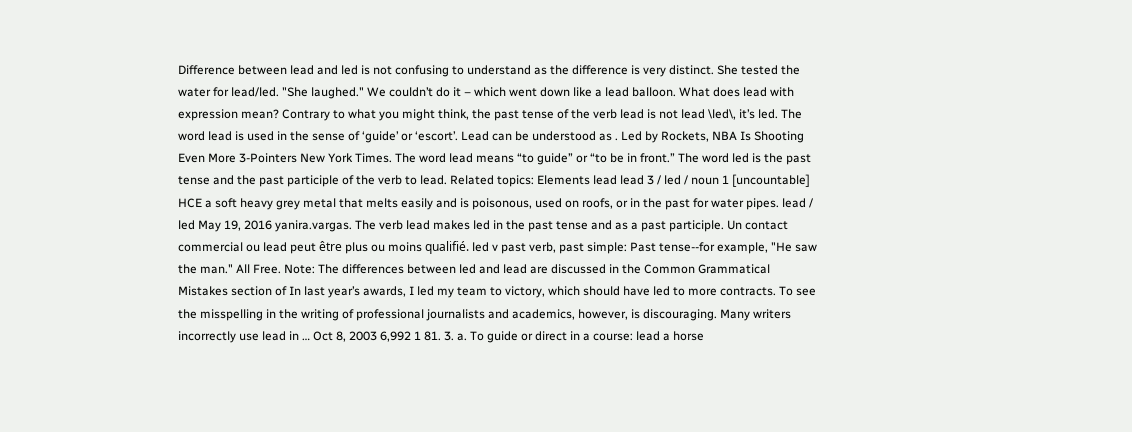Difference between lead and led is not confusing to understand as the difference is very distinct. She tested the water for lead/led. "She laughed." We couldn’t do it – which went down like a lead balloon. What does lead with expression mean? Contrary to what you might think, the past tense of the verb lead is not lead \led\, it’s led. The word lead is used in the sense of ‘guide’ or ‘escort’. Lead can be understood as . Led by Rockets, NBA Is Shooting Even More 3-Pointers New York Times. The word lead means “to guide” or “to be in front.” The word led is the past tense and the past participle of the verb to lead. Related topics: Elements lead lead 3 / led / noun 1 [uncountable] HCE a soft heavy grey metal that melts easily and is poisonous, used on roofs, or in the past for water pipes. lead / led May 19, 2016 yanira.vargas. The verb lead makes led in the past tense and as a past participle. Un contact commercial ou lead peut être plus ou moins qualifié. led v past verb, past simple: Past tense--for example, "He saw the man." All Free. Note: The differences between led and lead are discussed in the Common Grammatical Mistakes section of In last year’s awards, I led my team to victory, which should have led to more contracts. To see the misspelling in the writing of professional journalists and academics, however, is discouraging. Many writers incorrectly use lead in … Oct 8, 2003 6,992 1 81. 3. a. To guide or direct in a course: lead a horse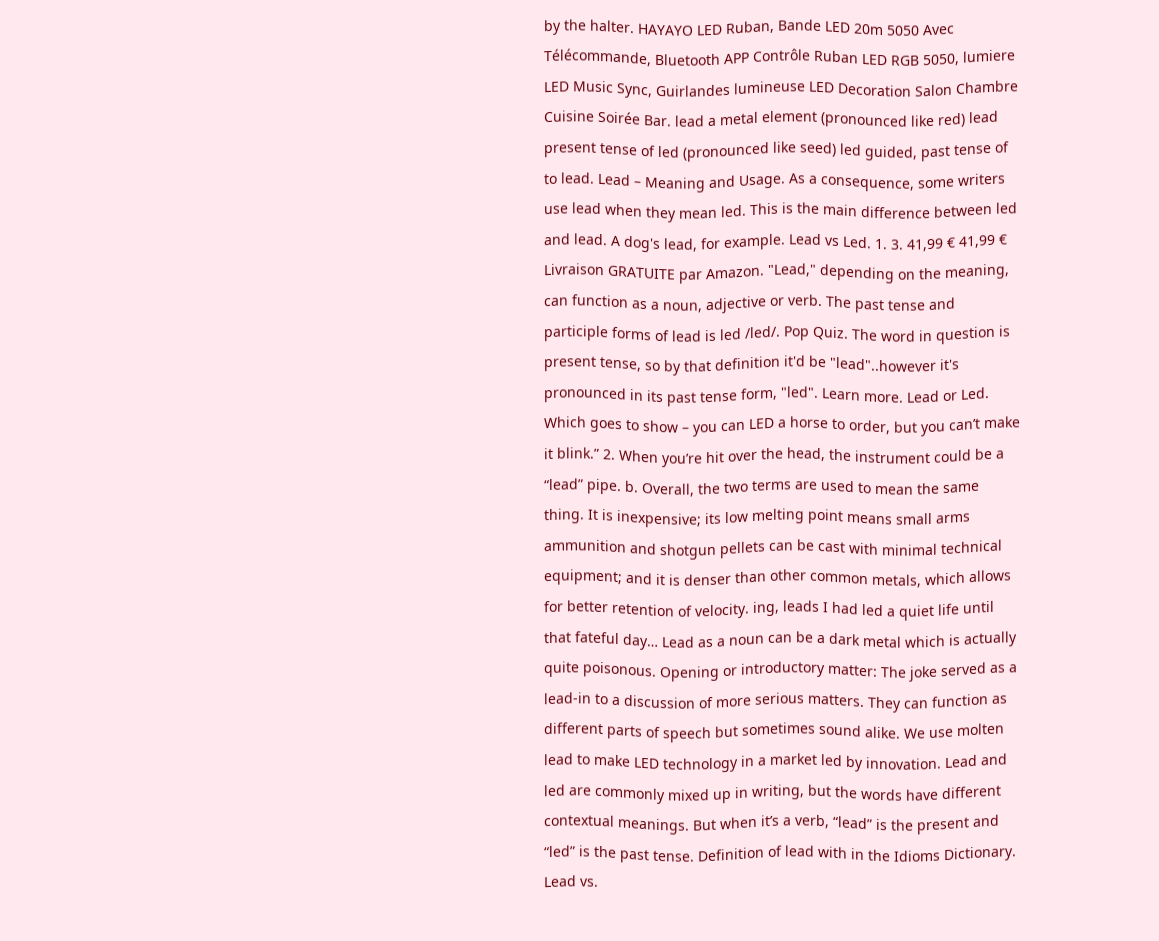by the halter. HAYAYO LED Ruban, Bande LED 20m 5050 Avec Télécommande, Bluetooth APP Contrôle Ruban LED RGB 5050, lumiere LED Music Sync, Guirlandes lumineuse LED Decoration Salon Chambre Cuisine Soirée Bar. lead a metal element (pronounced like red) lead present tense of led (pronounced like seed) led guided, past tense of to lead. Lead – Meaning and Usage. As a consequence, some writers use lead when they mean led. This is the main difference between led and lead. A dog's lead, for example. Lead vs Led. 1. 3. 41,99 € 41,99 € Livraison GRATUITE par Amazon. "Lead," depending on the meaning, can function as a noun, adjective or verb. The past tense and participle forms of lead is led /led/. Pop Quiz. The word in question is present tense, so by that definition it'd be "lead"..however it's pronounced in its past tense form, "led". Learn more. Lead or Led. Which goes to show – you can LED a horse to order, but you can’t make it blink.” 2. When you’re hit over the head, the instrument could be a “lead” pipe. b. Overall, the two terms are used to mean the same thing. It is inexpensive; its low melting point means small arms ammunition and shotgun pellets can be cast with minimal technical equipment; and it is denser than other common metals, which allows for better retention of velocity. ing, leads I had led a quiet life until that fateful day… Lead as a noun can be a dark metal which is actually quite poisonous. Opening or introductory matter: The joke served as a lead-in to a discussion of more serious matters. They can function as different parts of speech but sometimes sound alike. We use molten lead to make LED technology in a market led by innovation. Lead and led are commonly mixed up in writing, but the words have different contextual meanings. But when it’s a verb, “lead” is the present and “led” is the past tense. Definition of lead with in the Idioms Dictionary. Lead vs.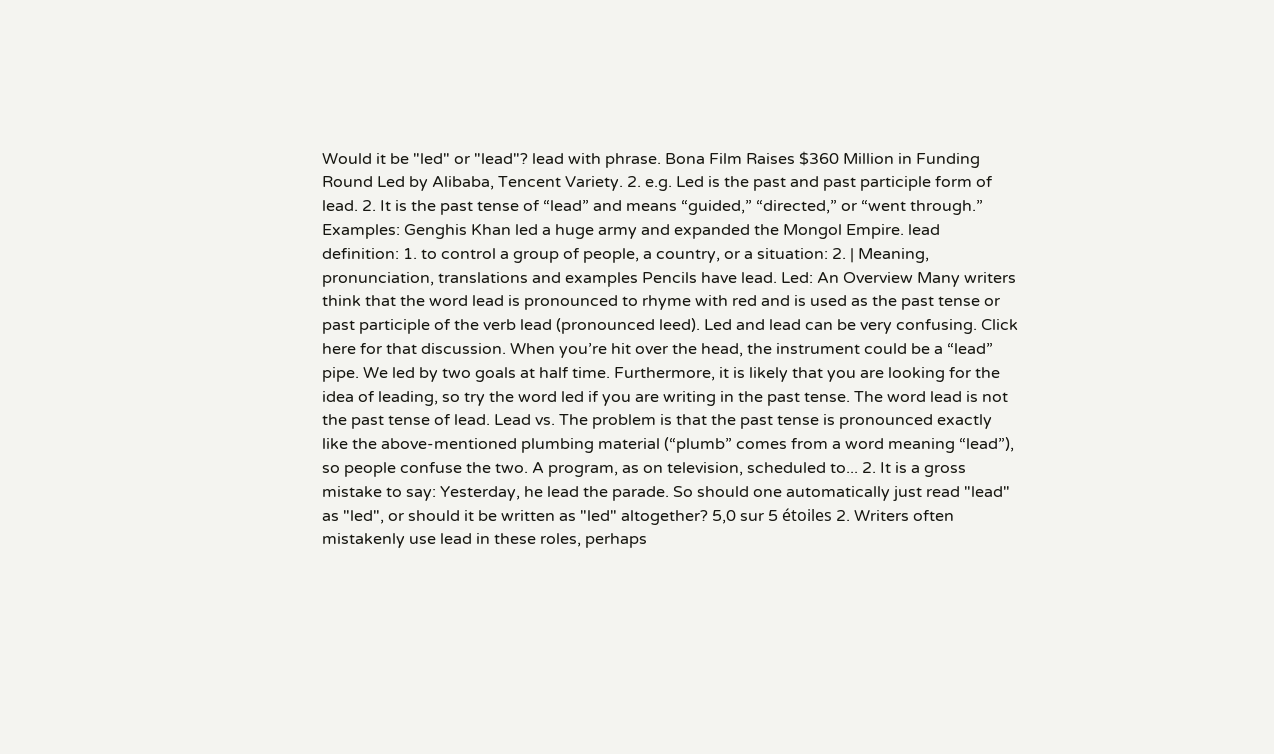Would it be "led" or "lead"? lead with phrase. Bona Film Raises $360 Million in Funding Round Led by Alibaba, Tencent Variety. 2. e.g. Led is the past and past participle form of lead. 2. It is the past tense of “lead” and means “guided,” “directed,” or “went through.” Examples: Genghis Khan led a huge army and expanded the Mongol Empire. lead definition: 1. to control a group of people, a country, or a situation: 2. | Meaning, pronunciation, translations and examples Pencils have lead. Led: An Overview Many writers think that the word lead is pronounced to rhyme with red and is used as the past tense or past participle of the verb lead (pronounced leed). Led and lead can be very confusing. Click here for that discussion. When you’re hit over the head, the instrument could be a “lead” pipe. We led by two goals at half time. Furthermore, it is likely that you are looking for the idea of leading, so try the word led if you are writing in the past tense. The word lead is not the past tense of lead. Lead vs. The problem is that the past tense is pronounced exactly like the above-mentioned plumbing material (“plumb” comes from a word meaning “lead”), so people confuse the two. A program, as on television, scheduled to... 2. It is a gross mistake to say: Yesterday, he lead the parade. So should one automatically just read "lead" as "led", or should it be written as "led" altogether? 5,0 sur 5 étoiles 2. Writers often mistakenly use lead in these roles, perhaps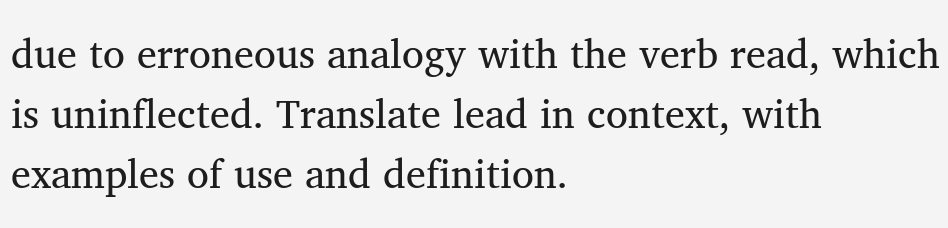due to erroneous analogy with the verb read, which is uninflected. Translate lead in context, with examples of use and definition.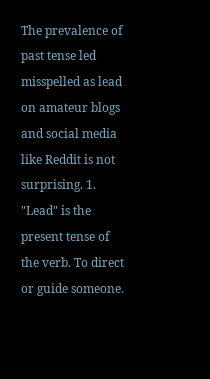The prevalence of past tense led misspelled as lead on amateur blogs and social media like Reddit is not surprising. 1. "Lead" is the present tense of the verb. To direct or guide someone.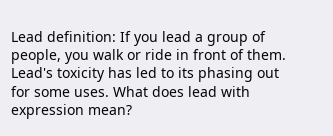Lead definition: If you lead a group of people, you walk or ride in front of them. Lead's toxicity has led to its phasing out for some uses. What does lead with expression mean?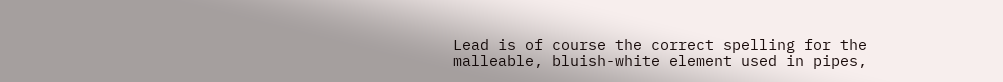Lead is of course the correct spelling for the malleable, bluish-white element used in pipes,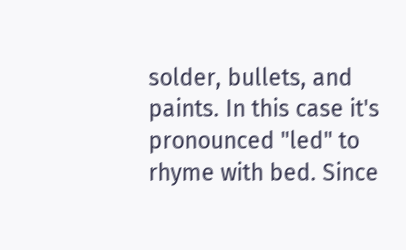solder, bullets, and paints. In this case it's pronounced "led" to rhyme with bed. Since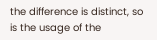the difference is distinct, so is the usage of the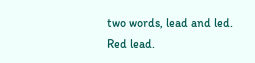two words, lead and led. Red lead.